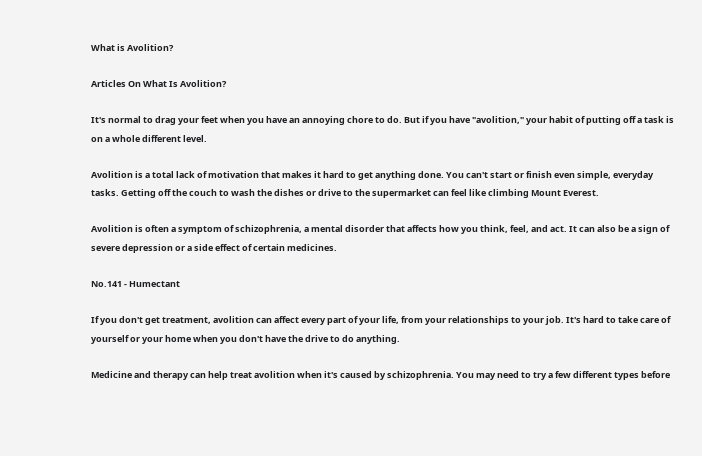What is Avolition?

Articles On What Is Avolition?

It's normal to drag your feet when you have an annoying chore to do. But if you have "avolition," your habit of putting off a task is on a whole different level.

Avolition is a total lack of motivation that makes it hard to get anything done. You can't start or finish even simple, everyday tasks. Getting off the couch to wash the dishes or drive to the supermarket can feel like climbing Mount Everest.

Avolition is often a symptom of schizophrenia, a mental disorder that affects how you think, feel, and act. It can also be a sign of severe depression or a side effect of certain medicines.

No.141 - Humectant

If you don't get treatment, avolition can affect every part of your life, from your relationships to your job. It's hard to take care of yourself or your home when you don't have the drive to do anything.

Medicine and therapy can help treat avolition when it's caused by schizophrenia. You may need to try a few different types before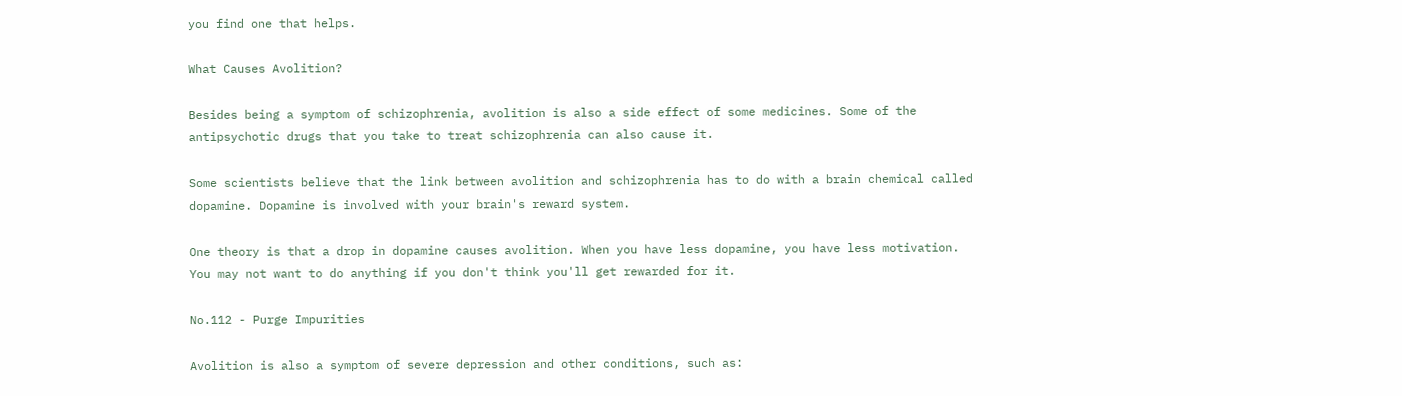you find one that helps.

What Causes Avolition?

Besides being a symptom of schizophrenia, avolition is also a side effect of some medicines. Some of the antipsychotic drugs that you take to treat schizophrenia can also cause it.

Some scientists believe that the link between avolition and schizophrenia has to do with a brain chemical called dopamine. Dopamine is involved with your brain's reward system.

One theory is that a drop in dopamine causes avolition. When you have less dopamine, you have less motivation. You may not want to do anything if you don't think you'll get rewarded for it.

No.112 - Purge Impurities

Avolition is also a symptom of severe depression and other conditions, such as: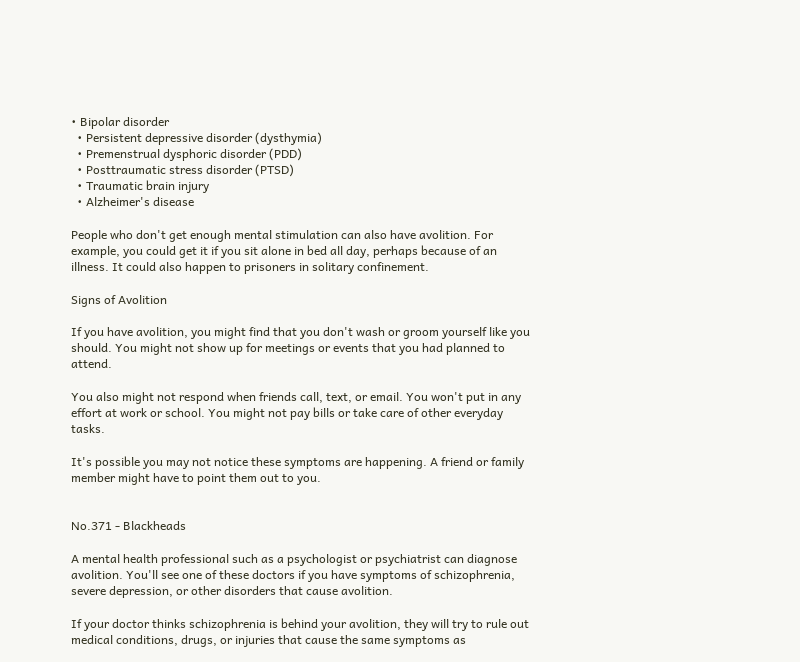• Bipolar disorder
  • Persistent depressive disorder (dysthymia)
  • Premenstrual dysphoric disorder (PDD)
  • Posttraumatic stress disorder (PTSD)
  • Traumatic brain injury
  • Alzheimer's disease

People who don't get enough mental stimulation can also have avolition. For example, you could get it if you sit alone in bed all day, perhaps because of an illness. It could also happen to prisoners in solitary confinement.

Signs of Avolition

If you have avolition, you might find that you don't wash or groom yourself like you should. You might not show up for meetings or events that you had planned to attend.

You also might not respond when friends call, text, or email. You won't put in any effort at work or school. You might not pay bills or take care of other everyday tasks.

It's possible you may not notice these symptoms are happening. A friend or family member might have to point them out to you.


No.371 - Blackheads

A mental health professional such as a psychologist or psychiatrist can diagnose avolition. You'll see one of these doctors if you have symptoms of schizophrenia, severe depression, or other disorders that cause avolition.

If your doctor thinks schizophrenia is behind your avolition, they will try to rule out medical conditions, drugs, or injuries that cause the same symptoms as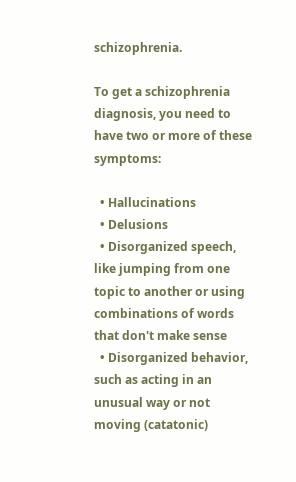schizophrenia.

To get a schizophrenia diagnosis, you need to have two or more of these symptoms:

  • Hallucinations
  • Delusions
  • Disorganized speech, like jumping from one topic to another or using combinations of words that don't make sense
  • Disorganized behavior, such as acting in an unusual way or not moving (catatonic)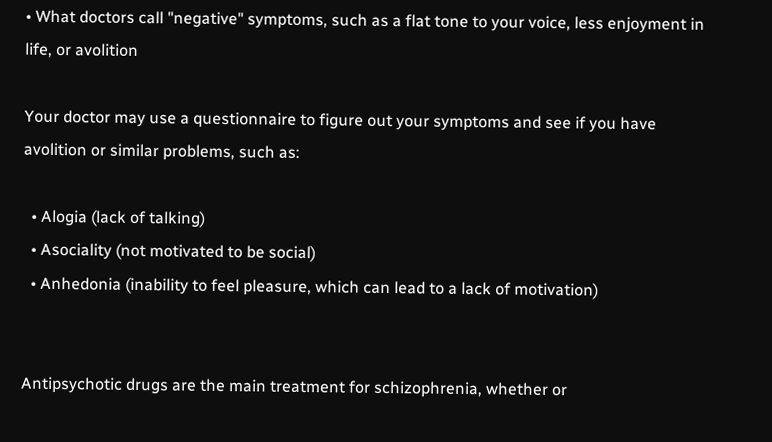• What doctors call "negative" symptoms, such as a flat tone to your voice, less enjoyment in life, or avolition

Your doctor may use a questionnaire to figure out your symptoms and see if you have avolition or similar problems, such as:

  • Alogia (lack of talking)
  • Asociality (not motivated to be social)
  • Anhedonia (inability to feel pleasure, which can lead to a lack of motivation)


Antipsychotic drugs are the main treatment for schizophrenia, whether or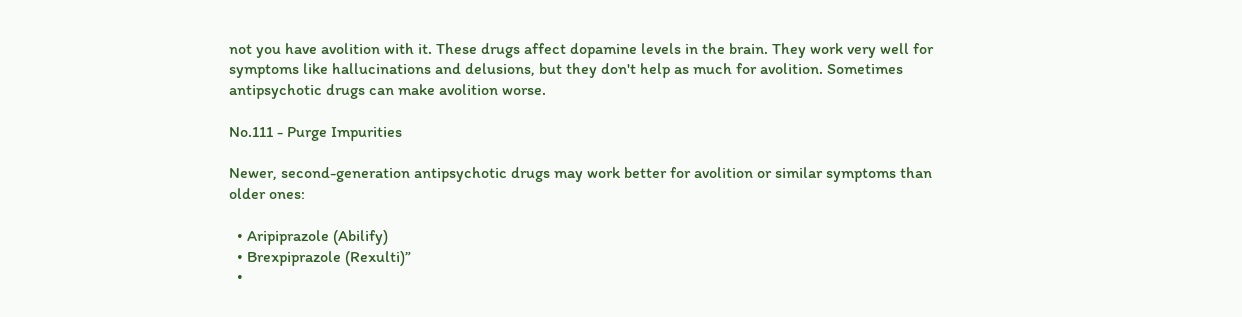not you have avolition with it. These drugs affect dopamine levels in the brain. They work very well for symptoms like hallucinations and delusions, but they don't help as much for avolition. Sometimes antipsychotic drugs can make avolition worse.

No.111 - Purge Impurities

Newer, second-generation antipsychotic drugs may work better for avolition or similar symptoms than older ones:

  • Aripiprazole (Abilify)
  • Brexpiprazole (Rexulti)”
  •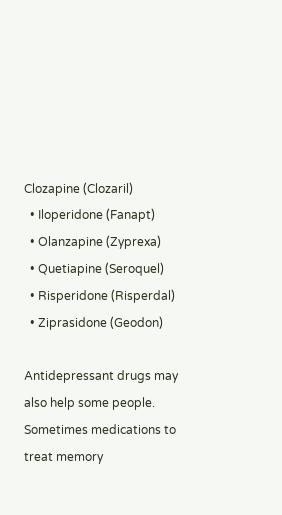Clozapine (Clozaril)
  • Iloperidone (Fanapt)
  • Olanzapine (Zyprexa)
  • Quetiapine (Seroquel)
  • Risperidone (Risperdal)
  • Ziprasidone (Geodon)

Antidepressant drugs may also help some people. Sometimes medications to treat memory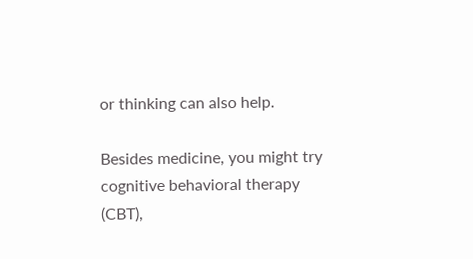or thinking can also help.

Besides medicine, you might try cognitive behavioral therapy (CBT),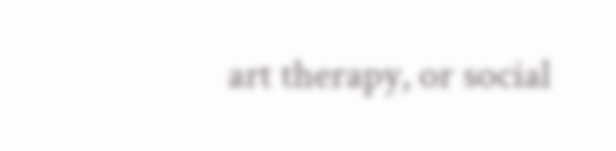art therapy, or social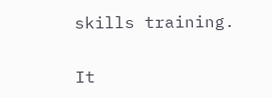skills training.

It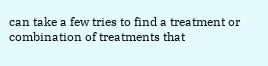can take a few tries to find a treatment or combination of treatments that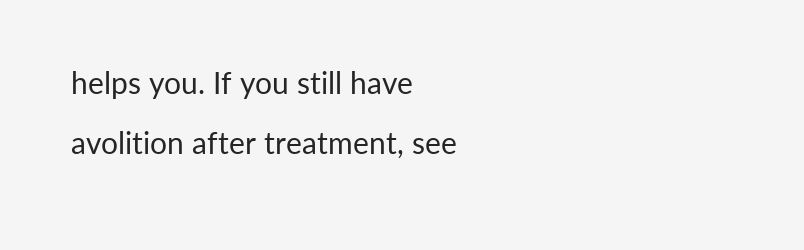helps you. If you still have avolition after treatment, see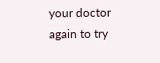your doctor again to try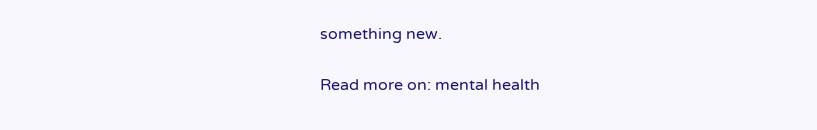something new.

Read more on: mental health